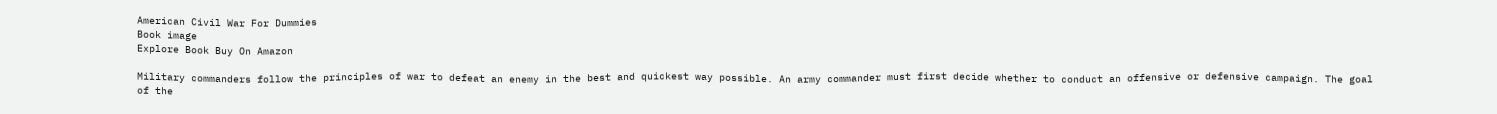American Civil War For Dummies
Book image
Explore Book Buy On Amazon

Military commanders follow the principles of war to defeat an enemy in the best and quickest way possible. An army commander must first decide whether to conduct an offensive or defensive campaign. The goal of the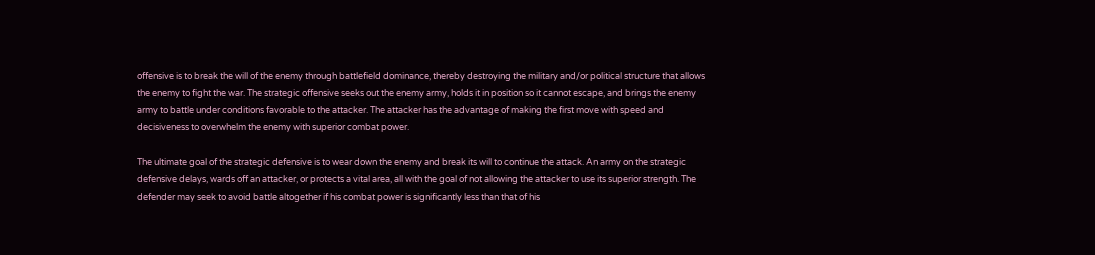offensive is to break the will of the enemy through battlefield dominance, thereby destroying the military and/or political structure that allows the enemy to fight the war. The strategic offensive seeks out the enemy army, holds it in position so it cannot escape, and brings the enemy army to battle under conditions favorable to the attacker. The attacker has the advantage of making the first move with speed and decisiveness to overwhelm the enemy with superior combat power.

The ultimate goal of the strategic defensive is to wear down the enemy and break its will to continue the attack. An army on the strategic defensive delays, wards off an attacker, or protects a vital area, all with the goal of not allowing the attacker to use its superior strength. The defender may seek to avoid battle altogether if his combat power is significantly less than that of his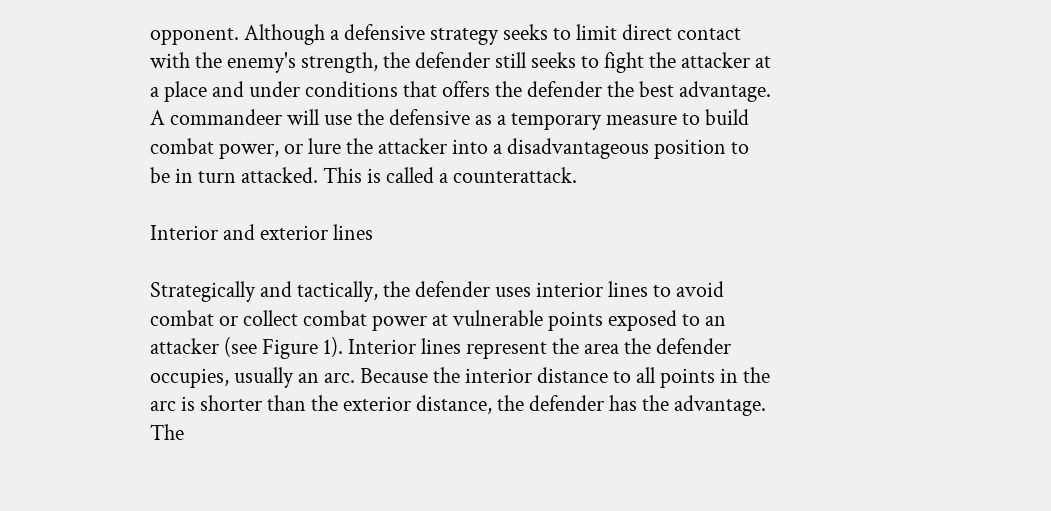opponent. Although a defensive strategy seeks to limit direct contact with the enemy's strength, the defender still seeks to fight the attacker at a place and under conditions that offers the defender the best advantage. A commandeer will use the defensive as a temporary measure to build combat power, or lure the attacker into a disadvantageous position to be in turn attacked. This is called a counterattack.

Interior and exterior lines

Strategically and tactically, the defender uses interior lines to avoid combat or collect combat power at vulnerable points exposed to an attacker (see Figure 1). Interior lines represent the area the defender occupies, usually an arc. Because the interior distance to all points in the arc is shorter than the exterior distance, the defender has the advantage. The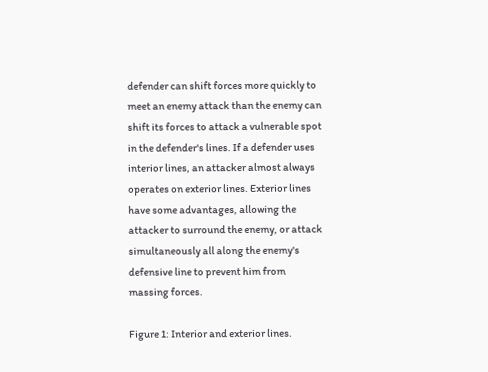defender can shift forces more quickly to meet an enemy attack than the enemy can shift its forces to attack a vulnerable spot in the defender's lines. If a defender uses interior lines, an attacker almost always operates on exterior lines. Exterior lines have some advantages, allowing the attacker to surround the enemy, or attack simultaneously all along the enemy's defensive line to prevent him from massing forces.

Figure 1: Interior and exterior lines.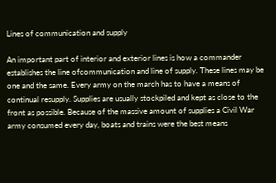Lines of communication and supply

An important part of interior and exterior lines is how a commander establishes the line ofcommunication and line of supply. These lines may be one and the same. Every army on the march has to have a means of continual resupply. Supplies are usually stockpiled and kept as close to the front as possible. Because of the massive amount of supplies a Civil War army consumed every day, boats and trains were the best means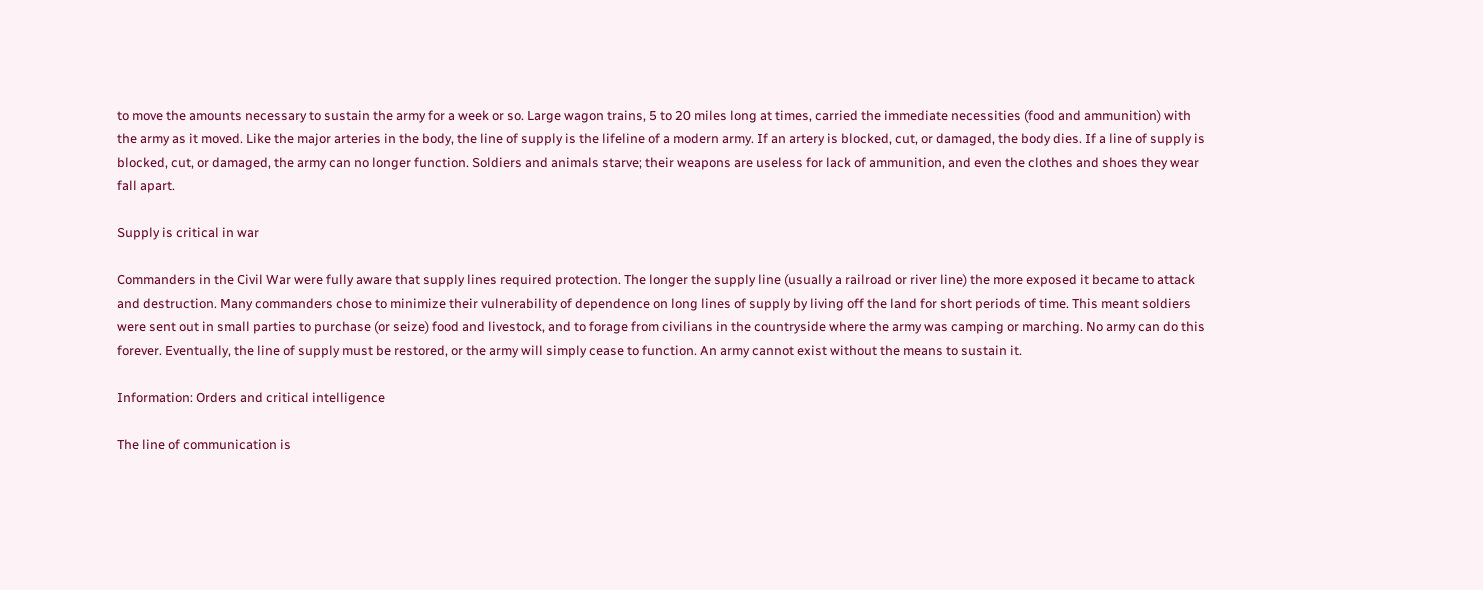to move the amounts necessary to sustain the army for a week or so. Large wagon trains, 5 to 20 miles long at times, carried the immediate necessities (food and ammunition) with the army as it moved. Like the major arteries in the body, the line of supply is the lifeline of a modern army. If an artery is blocked, cut, or damaged, the body dies. If a line of supply is blocked, cut, or damaged, the army can no longer function. Soldiers and animals starve; their weapons are useless for lack of ammunition, and even the clothes and shoes they wear fall apart.

Supply is critical in war

Commanders in the Civil War were fully aware that supply lines required protection. The longer the supply line (usually a railroad or river line) the more exposed it became to attack and destruction. Many commanders chose to minimize their vulnerability of dependence on long lines of supply by living off the land for short periods of time. This meant soldiers were sent out in small parties to purchase (or seize) food and livestock, and to forage from civilians in the countryside where the army was camping or marching. No army can do this forever. Eventually, the line of supply must be restored, or the army will simply cease to function. An army cannot exist without the means to sustain it.

Information: Orders and critical intelligence

The line of communication is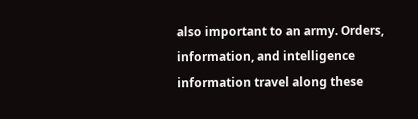also important to an army. Orders, information, and intelligence information travel along these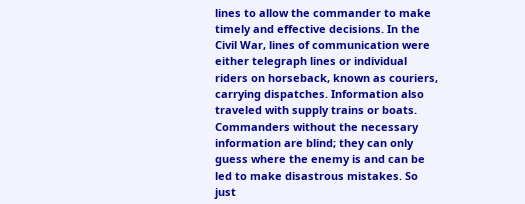lines to allow the commander to make timely and effective decisions. In the Civil War, lines of communication were either telegraph lines or individual riders on horseback, known as couriers, carrying dispatches. Information also traveled with supply trains or boats. Commanders without the necessary information are blind; they can only guess where the enemy is and can be led to make disastrous mistakes. So just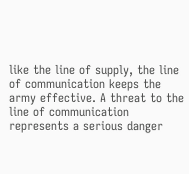like the line of supply, the line of communication keeps the army effective. A threat to the line of communication represents a serious danger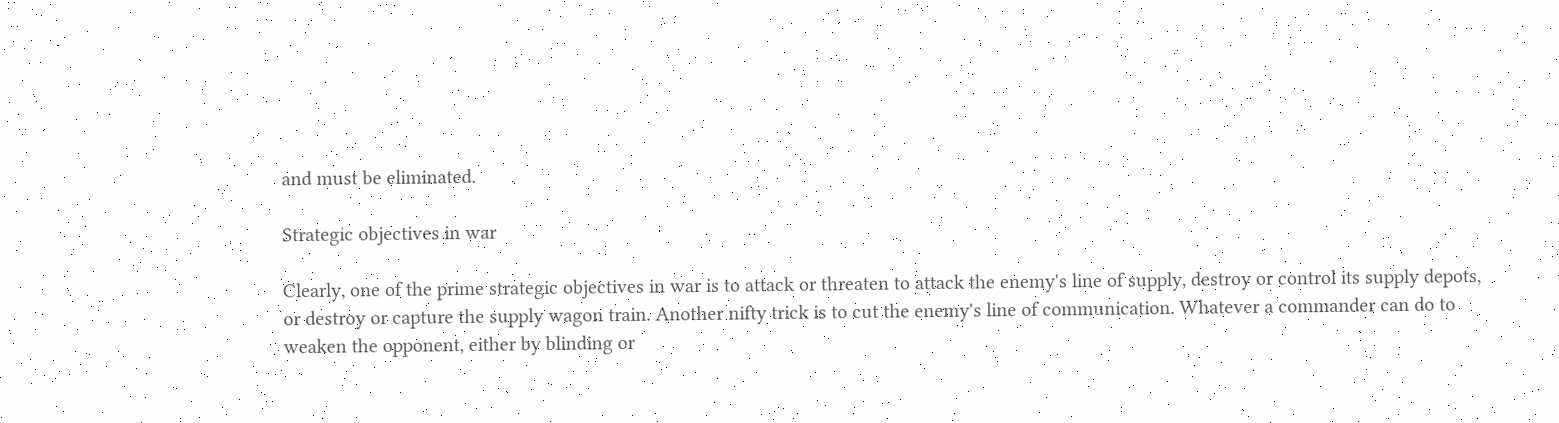and must be eliminated.

Strategic objectives in war

Clearly, one of the prime strategic objectives in war is to attack or threaten to attack the enemy's line of supply, destroy or control its supply depots, or destroy or capture the supply wagon train. Another nifty trick is to cut the enemy's line of communication. Whatever a commander can do to weaken the opponent, either by blinding or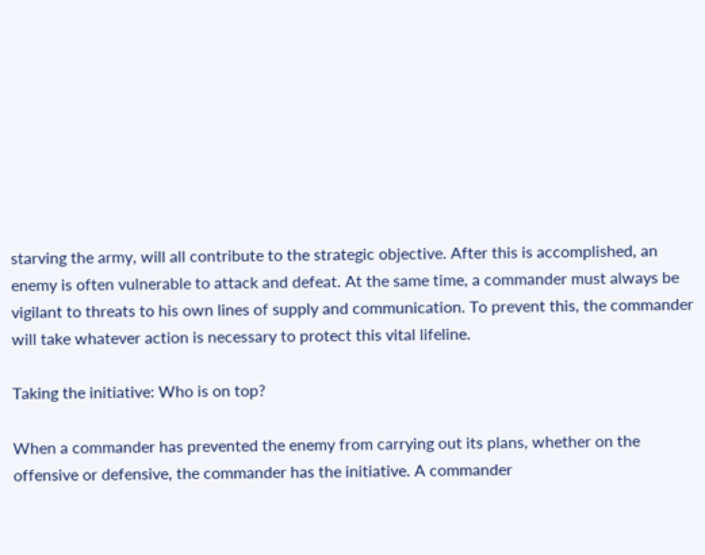starving the army, will all contribute to the strategic objective. After this is accomplished, an enemy is often vulnerable to attack and defeat. At the same time, a commander must always be vigilant to threats to his own lines of supply and communication. To prevent this, the commander will take whatever action is necessary to protect this vital lifeline.

Taking the initiative: Who is on top?

When a commander has prevented the enemy from carrying out its plans, whether on the offensive or defensive, the commander has the initiative. A commander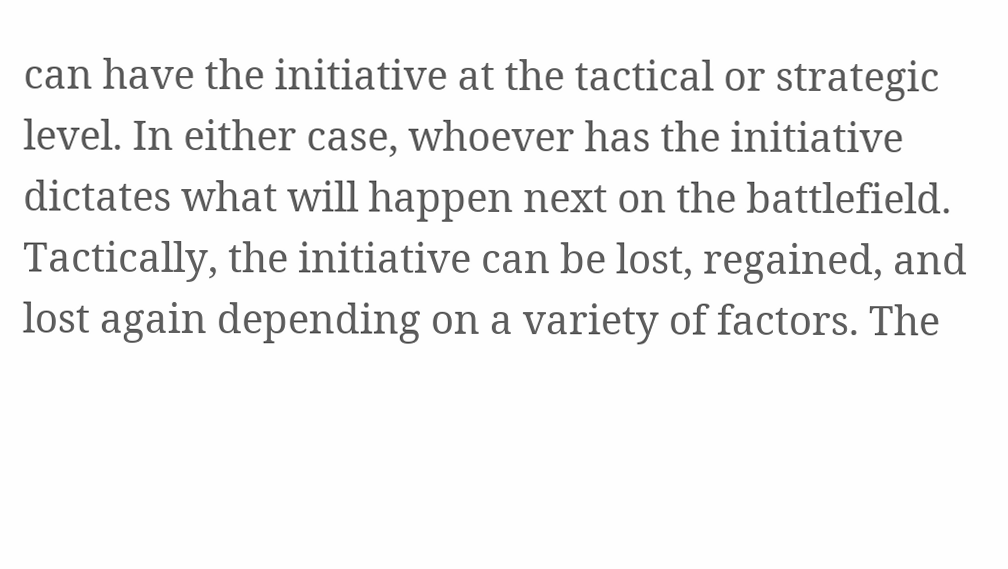can have the initiative at the tactical or strategic level. In either case, whoever has the initiative dictates what will happen next on the battlefield. Tactically, the initiative can be lost, regained, and lost again depending on a variety of factors. The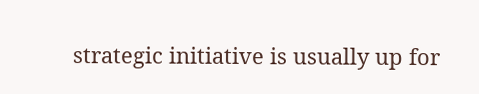strategic initiative is usually up for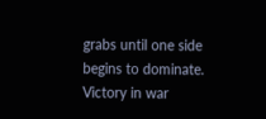grabs until one side begins to dominate. Victory in war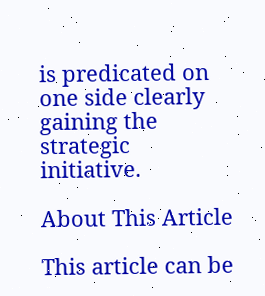is predicated on one side clearly gaining the strategic initiative.

About This Article

This article can be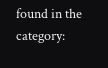found in the category: